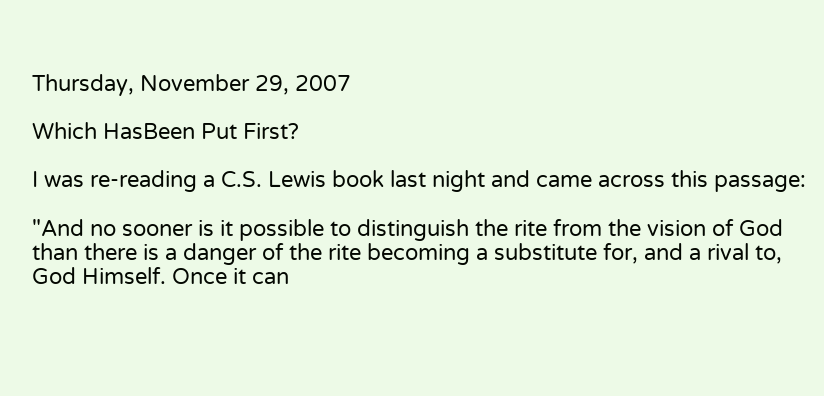Thursday, November 29, 2007

Which HasBeen Put First?

I was re-reading a C.S. Lewis book last night and came across this passage:

"And no sooner is it possible to distinguish the rite from the vision of God than there is a danger of the rite becoming a substitute for, and a rival to, God Himself. Once it can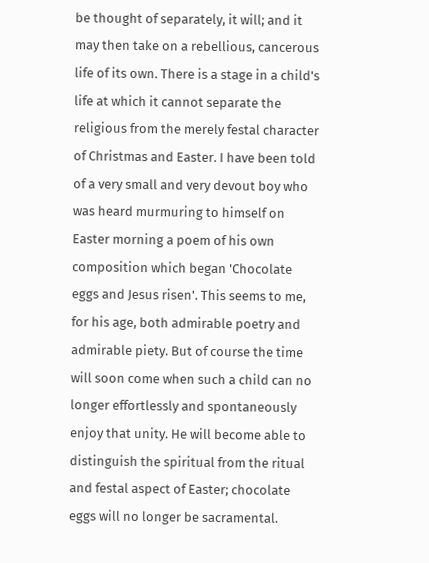be thought of separately, it will; and it may then take on a rebellious, cancerous life of its own. There is a stage in a child's life at which it cannot separate the religious from the merely festal character of Christmas and Easter. I have been told of a very small and very devout boy who was heard murmuring to himself on Easter morning a poem of his own composition which began 'Chocolate eggs and Jesus risen'. This seems to me, for his age, both admirable poetry and admirable piety. But of course the time will soon come when such a child can no longer effortlessly and spontaneously enjoy that unity. He will become able to distinguish the spiritual from the ritual and festal aspect of Easter; chocolate eggs will no longer be sacramental.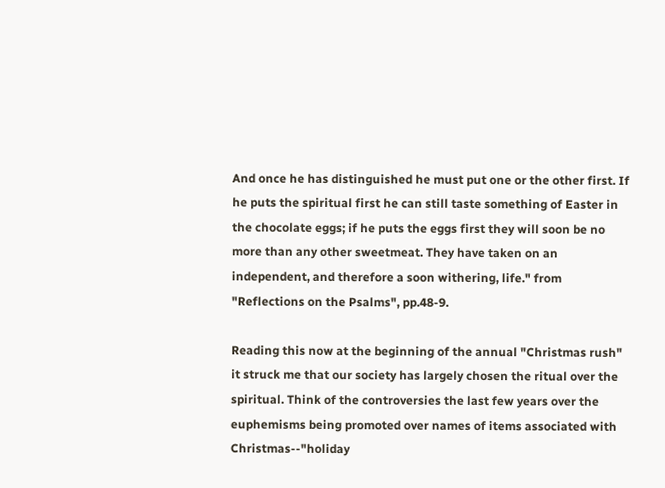And once he has distinguished he must put one or the other first. If he puts the spiritual first he can still taste something of Easter in the chocolate eggs; if he puts the eggs first they will soon be no more than any other sweetmeat. They have taken on an independent, and therefore a soon withering, life." from "Reflections on the Psalms", pp.48-9.

Reading this now at the beginning of the annual "Christmas rush" it struck me that our society has largely chosen the ritual over the spiritual. Think of the controversies the last few years over the euphemisms being promoted over names of items associated with Christmas--"holiday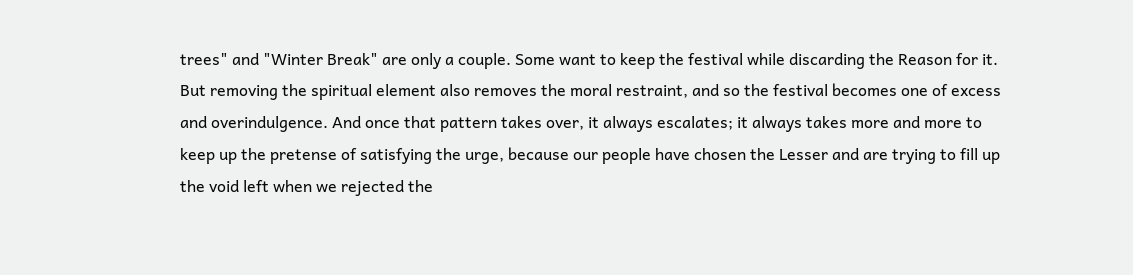trees" and "Winter Break" are only a couple. Some want to keep the festival while discarding the Reason for it. But removing the spiritual element also removes the moral restraint, and so the festival becomes one of excess and overindulgence. And once that pattern takes over, it always escalates; it always takes more and more to keep up the pretense of satisfying the urge, because our people have chosen the Lesser and are trying to fill up the void left when we rejected the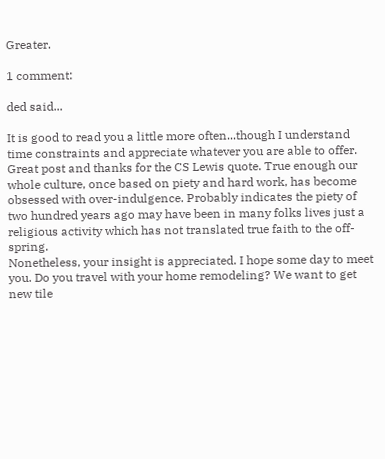Greater.

1 comment:

ded said...

It is good to read you a little more often...though I understand time constraints and appreciate whatever you are able to offer. Great post and thanks for the CS Lewis quote. True enough our whole culture, once based on piety and hard work, has become obsessed with over-indulgence. Probably indicates the piety of two hundred years ago may have been in many folks lives just a religious activity which has not translated true faith to the off-spring.
Nonetheless, your insight is appreciated. I hope some day to meet you. Do you travel with your home remodeling? We want to get new tile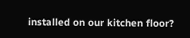installed on our kitchen floor?